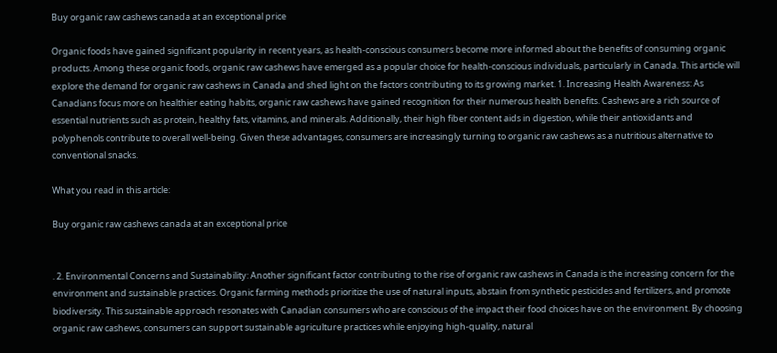Buy organic raw cashews canada at an exceptional price

Organic foods have gained significant popularity in recent years, as health-conscious consumers become more informed about the benefits of consuming organic products. Among these organic foods, organic raw cashews have emerged as a popular choice for health-conscious individuals, particularly in Canada. This article will explore the demand for organic raw cashews in Canada and shed light on the factors contributing to its growing market. 1. Increasing Health Awareness: As Canadians focus more on healthier eating habits, organic raw cashews have gained recognition for their numerous health benefits. Cashews are a rich source of essential nutrients such as protein, healthy fats, vitamins, and minerals. Additionally, their high fiber content aids in digestion, while their antioxidants and polyphenols contribute to overall well-being. Given these advantages, consumers are increasingly turning to organic raw cashews as a nutritious alternative to conventional snacks.

What you read in this article:

Buy organic raw cashews canada at an exceptional price


. 2. Environmental Concerns and Sustainability: Another significant factor contributing to the rise of organic raw cashews in Canada is the increasing concern for the environment and sustainable practices. Organic farming methods prioritize the use of natural inputs, abstain from synthetic pesticides and fertilizers, and promote biodiversity. This sustainable approach resonates with Canadian consumers who are conscious of the impact their food choices have on the environment. By choosing organic raw cashews, consumers can support sustainable agriculture practices while enjoying high-quality, natural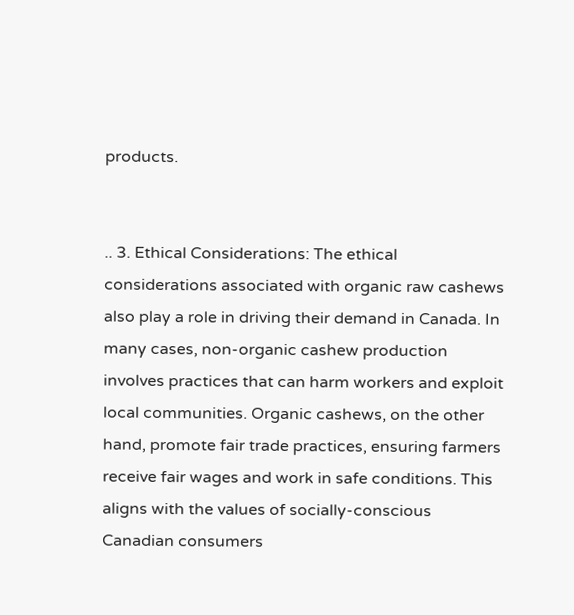products.


.. 3. Ethical Considerations: The ethical considerations associated with organic raw cashews also play a role in driving their demand in Canada. In many cases, non-organic cashew production involves practices that can harm workers and exploit local communities. Organic cashews, on the other hand, promote fair trade practices, ensuring farmers receive fair wages and work in safe conditions. This aligns with the values of socially-conscious Canadian consumers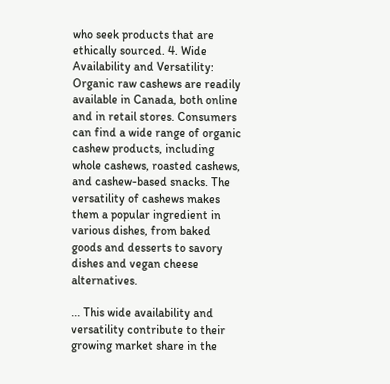who seek products that are ethically sourced. 4. Wide Availability and Versatility: Organic raw cashews are readily available in Canada, both online and in retail stores. Consumers can find a wide range of organic cashew products, including whole cashews, roasted cashews, and cashew-based snacks. The versatility of cashews makes them a popular ingredient in various dishes, from baked goods and desserts to savory dishes and vegan cheese alternatives.

... This wide availability and versatility contribute to their growing market share in the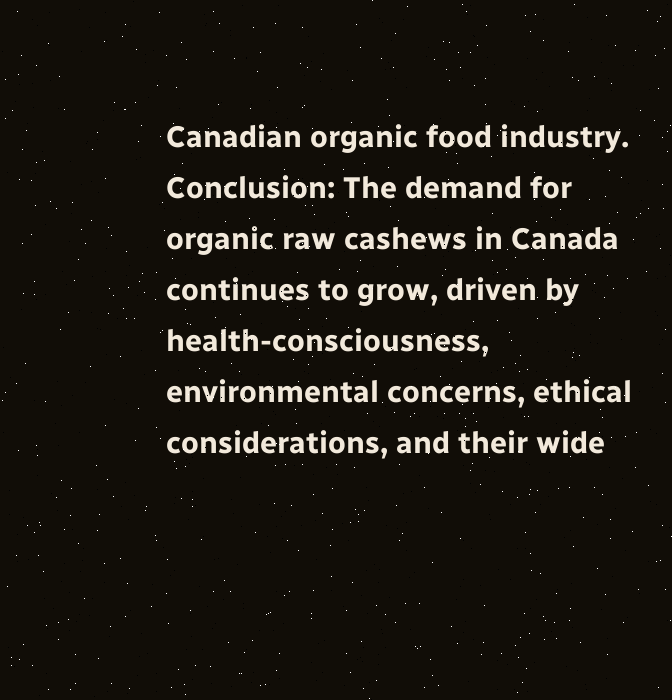Canadian organic food industry. Conclusion: The demand for organic raw cashews in Canada continues to grow, driven by health-consciousness, environmental concerns, ethical considerations, and their wide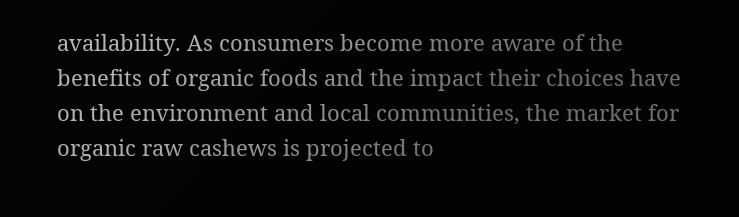availability. As consumers become more aware of the benefits of organic foods and the impact their choices have on the environment and local communities, the market for organic raw cashews is projected to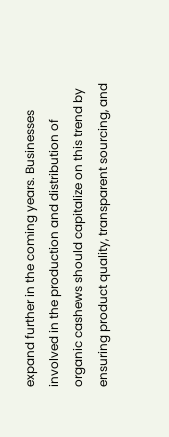expand further in the coming years. Businesses involved in the production and distribution of organic cashews should capitalize on this trend by ensuring product quality, transparent sourcing, and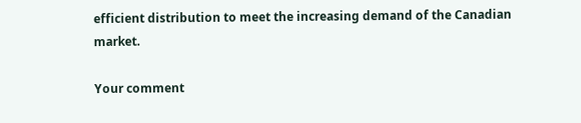efficient distribution to meet the increasing demand of the Canadian market.

Your comment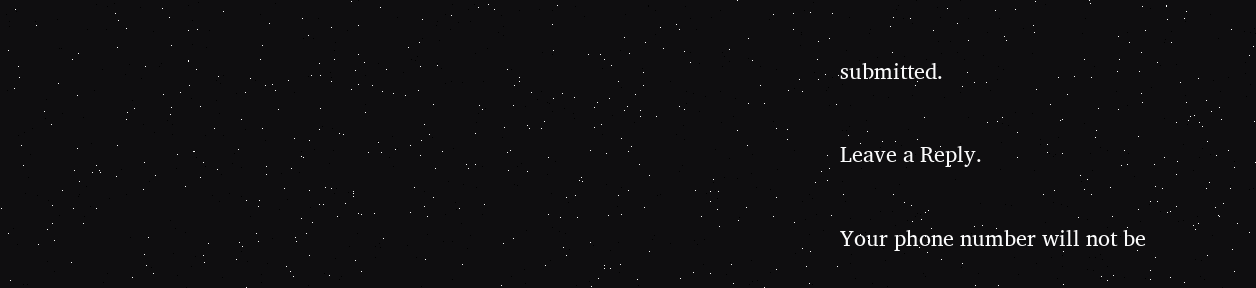submitted.

Leave a Reply.

Your phone number will not be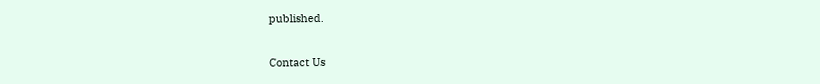published.

Contact Us